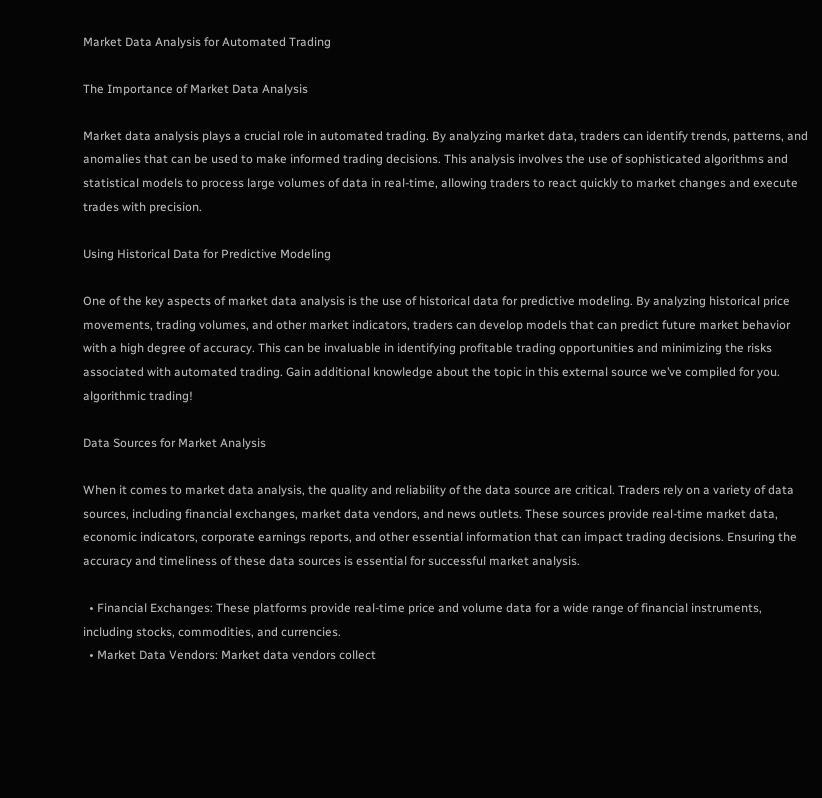Market Data Analysis for Automated Trading

The Importance of Market Data Analysis

Market data analysis plays a crucial role in automated trading. By analyzing market data, traders can identify trends, patterns, and anomalies that can be used to make informed trading decisions. This analysis involves the use of sophisticated algorithms and statistical models to process large volumes of data in real-time, allowing traders to react quickly to market changes and execute trades with precision.

Using Historical Data for Predictive Modeling

One of the key aspects of market data analysis is the use of historical data for predictive modeling. By analyzing historical price movements, trading volumes, and other market indicators, traders can develop models that can predict future market behavior with a high degree of accuracy. This can be invaluable in identifying profitable trading opportunities and minimizing the risks associated with automated trading. Gain additional knowledge about the topic in this external source we’ve compiled for you. algorithmic trading!

Data Sources for Market Analysis

When it comes to market data analysis, the quality and reliability of the data source are critical. Traders rely on a variety of data sources, including financial exchanges, market data vendors, and news outlets. These sources provide real-time market data, economic indicators, corporate earnings reports, and other essential information that can impact trading decisions. Ensuring the accuracy and timeliness of these data sources is essential for successful market analysis.

  • Financial Exchanges: These platforms provide real-time price and volume data for a wide range of financial instruments, including stocks, commodities, and currencies.
  • Market Data Vendors: Market data vendors collect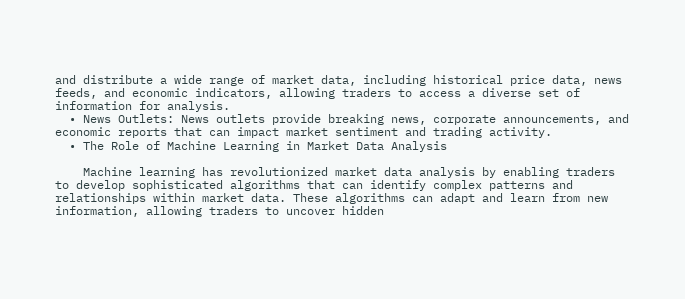and distribute a wide range of market data, including historical price data, news feeds, and economic indicators, allowing traders to access a diverse set of information for analysis.
  • News Outlets: News outlets provide breaking news, corporate announcements, and economic reports that can impact market sentiment and trading activity.
  • The Role of Machine Learning in Market Data Analysis

    Machine learning has revolutionized market data analysis by enabling traders to develop sophisticated algorithms that can identify complex patterns and relationships within market data. These algorithms can adapt and learn from new information, allowing traders to uncover hidden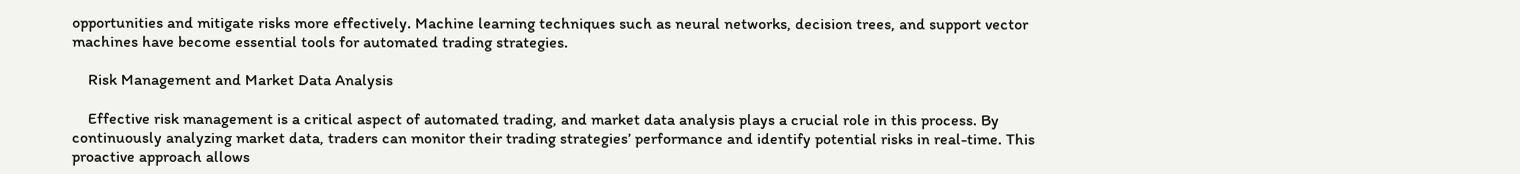opportunities and mitigate risks more effectively. Machine learning techniques such as neural networks, decision trees, and support vector machines have become essential tools for automated trading strategies.

    Risk Management and Market Data Analysis

    Effective risk management is a critical aspect of automated trading, and market data analysis plays a crucial role in this process. By continuously analyzing market data, traders can monitor their trading strategies’ performance and identify potential risks in real-time. This proactive approach allows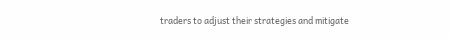traders to adjust their strategies and mitigate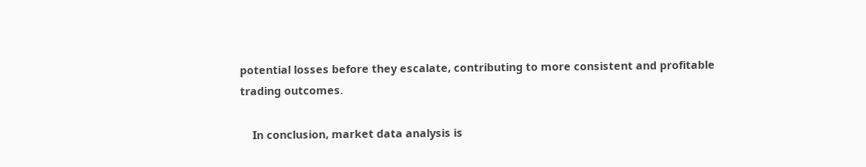potential losses before they escalate, contributing to more consistent and profitable trading outcomes.

    In conclusion, market data analysis is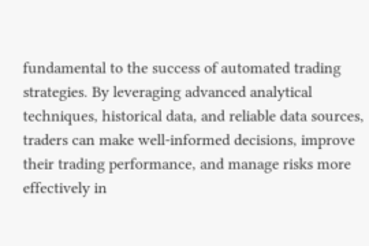fundamental to the success of automated trading strategies. By leveraging advanced analytical techniques, historical data, and reliable data sources, traders can make well-informed decisions, improve their trading performance, and manage risks more effectively in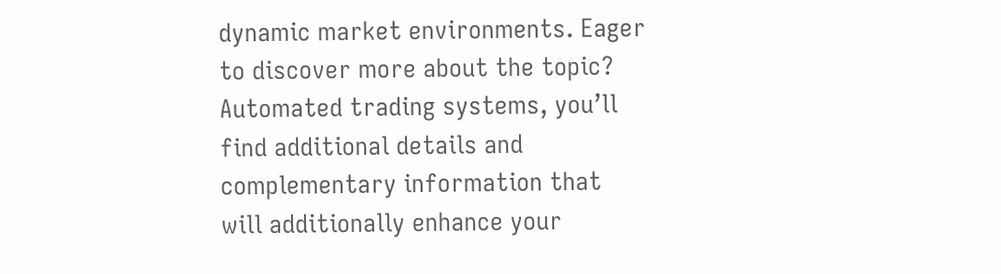dynamic market environments. Eager to discover more about the topic? Automated trading systems, you’ll find additional details and complementary information that will additionally enhance your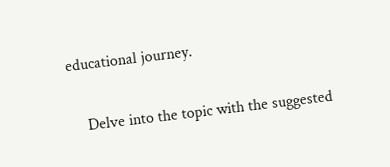educational journey.

    Delve into the topic with the suggested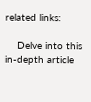related links:

    Delve into this in-depth article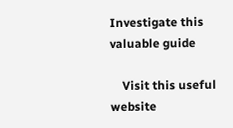Investigate this valuable guide

    Visit this useful website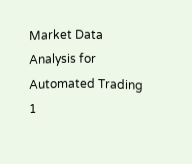Market Data Analysis for Automated Trading 1